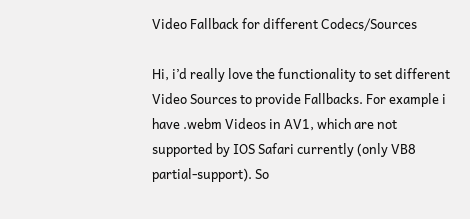Video Fallback for different Codecs/Sources

Hi, i’d really love the functionality to set different Video Sources to provide Fallbacks. For example i have .webm Videos in AV1, which are not supported by IOS Safari currently (only VB8 partial-support). So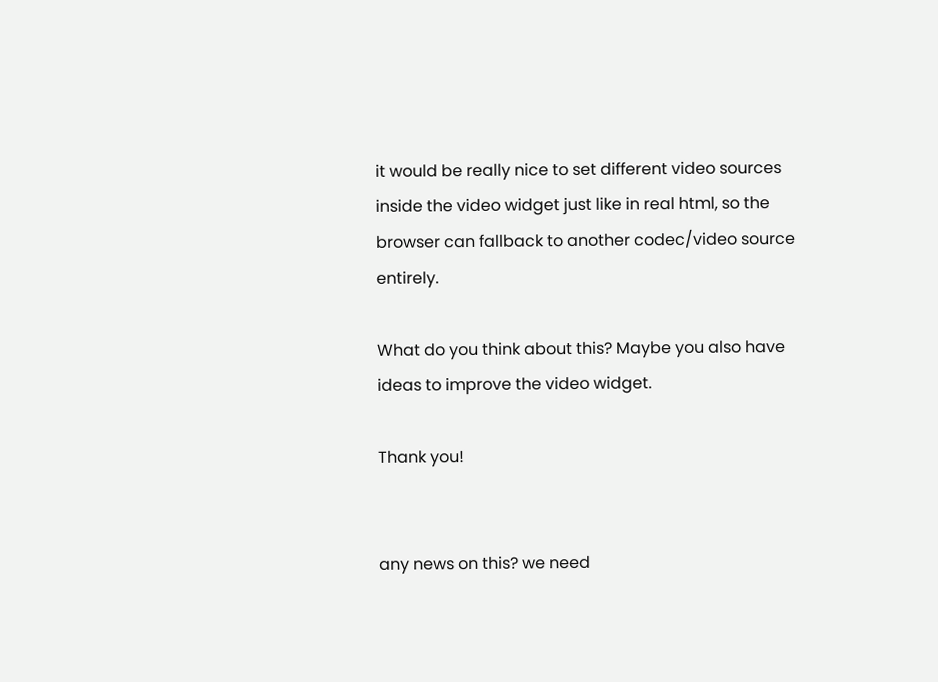it would be really nice to set different video sources inside the video widget just like in real html, so the browser can fallback to another codec/video source entirely.

What do you think about this? Maybe you also have ideas to improve the video widget.

Thank you!


any news on this? we need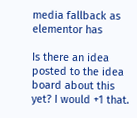media fallback as elementor has

Is there an idea posted to the idea board about this yet? I would +1 that.